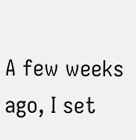A few weeks ago, I set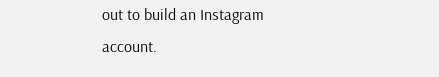out to build an Instagram account.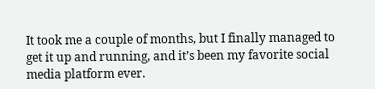It took me a couple of months, but I finally managed to get it up and running, and it’s been my favorite social media platform ever.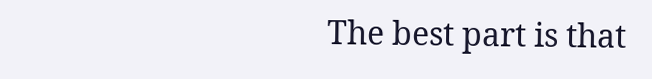The best part is that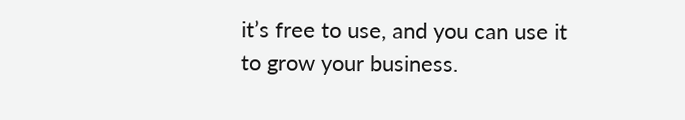it’s free to use, and you can use it to grow your business.